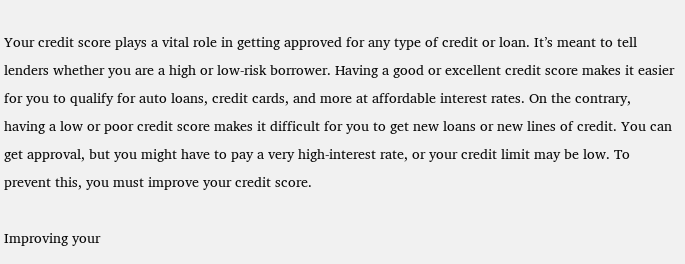Your credit score plays a vital role in getting approved for any type of credit or loan. It’s meant to tell lenders whether you are a high or low-risk borrower. Having a good or excellent credit score makes it easier for you to qualify for auto loans, credit cards, and more at affordable interest rates. On the contrary, having a low or poor credit score makes it difficult for you to get new loans or new lines of credit. You can get approval, but you might have to pay a very high-interest rate, or your credit limit may be low. To prevent this, you must improve your credit score.

Improving your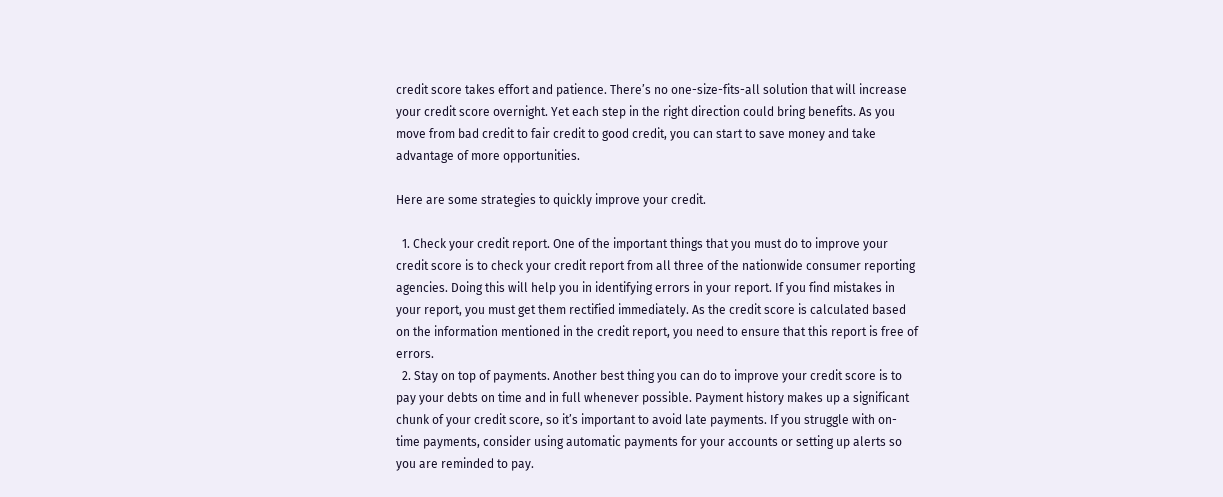credit score takes effort and patience. There’s no one-size-fits-all solution that will increase your credit score overnight. Yet each step in the right direction could bring benefits. As you move from bad credit to fair credit to good credit, you can start to save money and take advantage of more opportunities.

Here are some strategies to quickly improve your credit.

  1. Check your credit report. One of the important things that you must do to improve your credit score is to check your credit report from all three of the nationwide consumer reporting agencies. Doing this will help you in identifying errors in your report. If you find mistakes in your report, you must get them rectified immediately. As the credit score is calculated based on the information mentioned in the credit report, you need to ensure that this report is free of errors.
  2. Stay on top of payments. Another best thing you can do to improve your credit score is to pay your debts on time and in full whenever possible. Payment history makes up a significant chunk of your credit score, so it’s important to avoid late payments. If you struggle with on-time payments, consider using automatic payments for your accounts or setting up alerts so you are reminded to pay.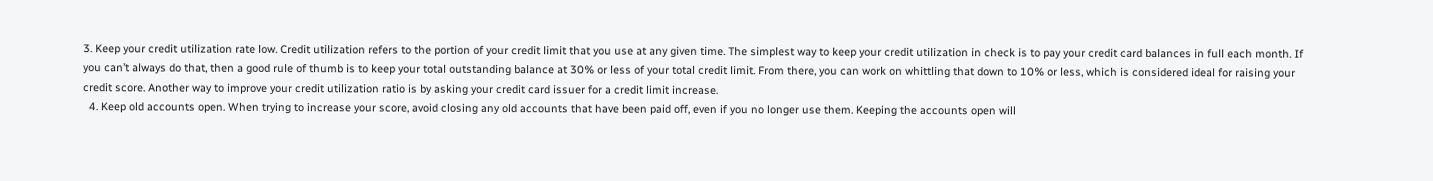3. Keep your credit utilization rate low. Credit utilization refers to the portion of your credit limit that you use at any given time. The simplest way to keep your credit utilization in check is to pay your credit card balances in full each month. If you can’t always do that, then a good rule of thumb is to keep your total outstanding balance at 30% or less of your total credit limit. From there, you can work on whittling that down to 10% or less, which is considered ideal for raising your credit score. Another way to improve your credit utilization ratio is by asking your credit card issuer for a credit limit increase.
  4. Keep old accounts open. When trying to increase your score, avoid closing any old accounts that have been paid off, even if you no longer use them. Keeping the accounts open will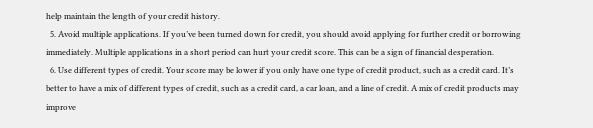help maintain the length of your credit history.
  5. Avoid multiple applications. If you’ve been turned down for credit, you should avoid applying for further credit or borrowing immediately. Multiple applications in a short period can hurt your credit score. This can be a sign of financial desperation.
  6. Use different types of credit. Your score may be lower if you only have one type of credit product, such as a credit card. It’s better to have a mix of different types of credit, such as a credit card, a car loan, and a line of credit. A mix of credit products may improve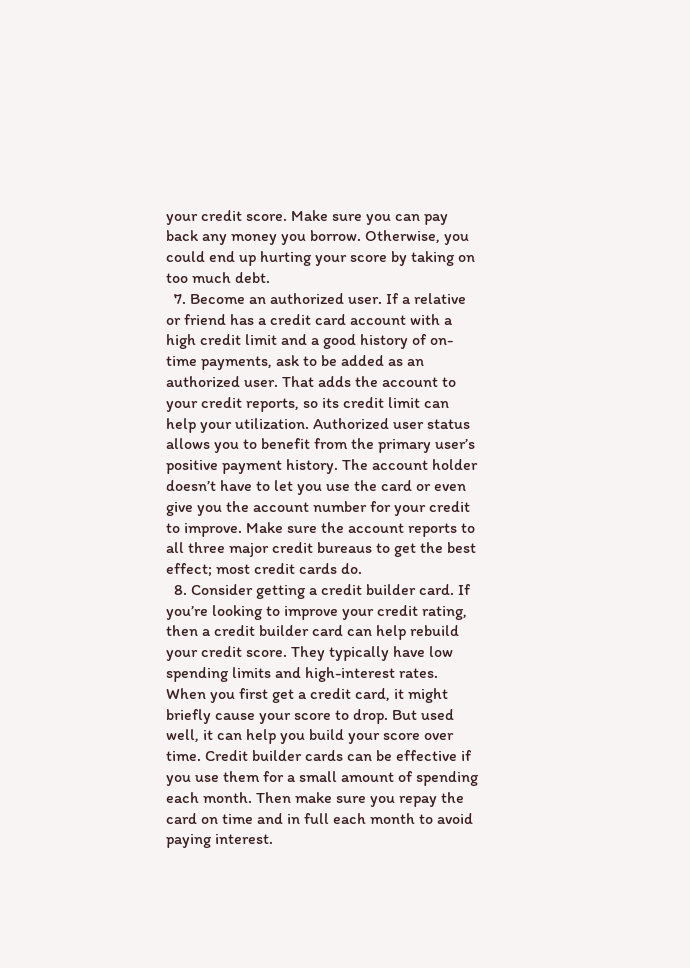your credit score. Make sure you can pay back any money you borrow. Otherwise, you could end up hurting your score by taking on too much debt.
  7. Become an authorized user. If a relative or friend has a credit card account with a high credit limit and a good history of on-time payments, ask to be added as an authorized user. That adds the account to your credit reports, so its credit limit can help your utilization. Authorized user status allows you to benefit from the primary user’s positive payment history. The account holder doesn’t have to let you use the card or even give you the account number for your credit to improve. Make sure the account reports to all three major credit bureaus to get the best effect; most credit cards do.
  8. Consider getting a credit builder card. If you’re looking to improve your credit rating, then a credit builder card can help rebuild your credit score. They typically have low spending limits and high-interest rates. When you first get a credit card, it might briefly cause your score to drop. But used well, it can help you build your score over time. Credit builder cards can be effective if you use them for a small amount of spending each month. Then make sure you repay the card on time and in full each month to avoid paying interest.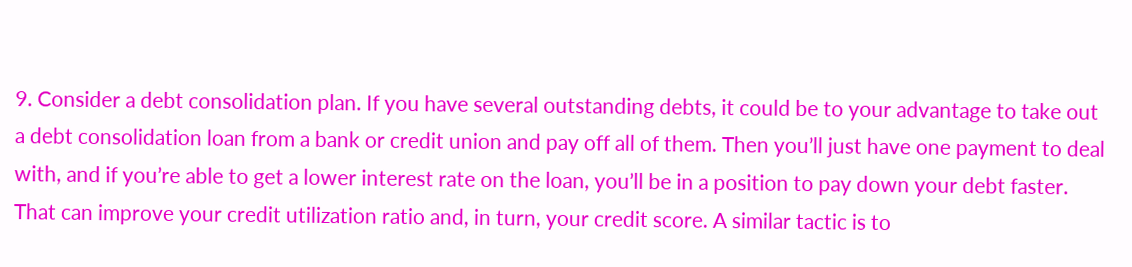9. Consider a debt consolidation plan. If you have several outstanding debts, it could be to your advantage to take out a debt consolidation loan from a bank or credit union and pay off all of them. Then you’ll just have one payment to deal with, and if you’re able to get a lower interest rate on the loan, you’ll be in a position to pay down your debt faster. That can improve your credit utilization ratio and, in turn, your credit score. A similar tactic is to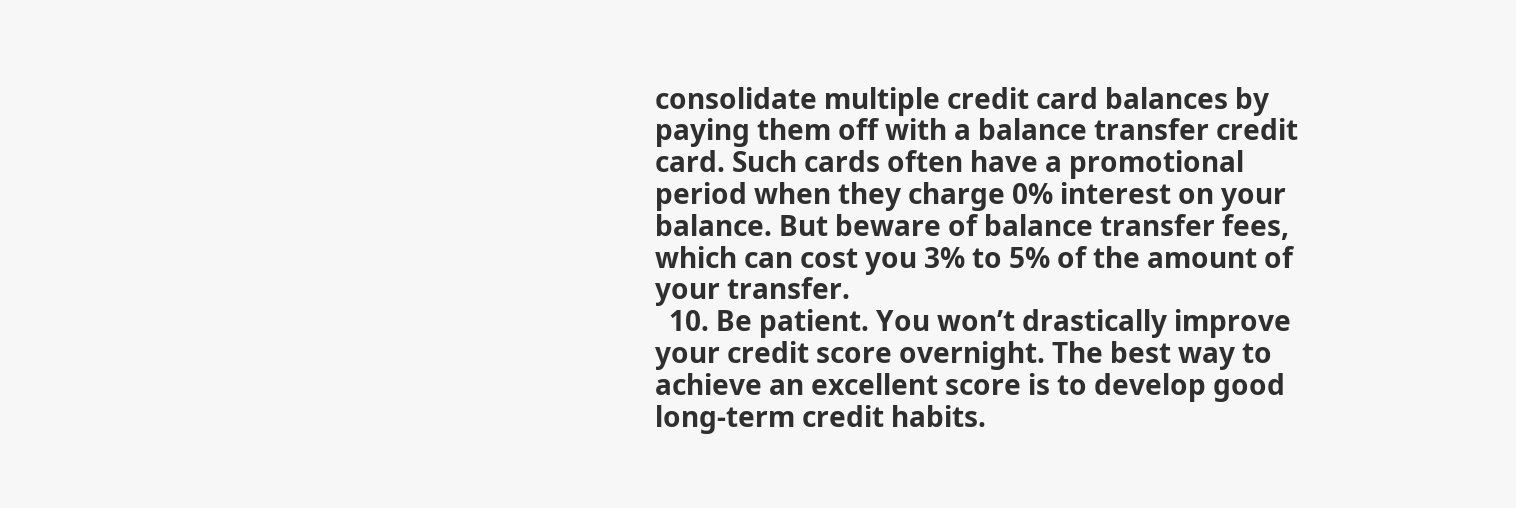consolidate multiple credit card balances by paying them off with a balance transfer credit card. Such cards often have a promotional period when they charge 0% interest on your balance. But beware of balance transfer fees, which can cost you 3% to 5% of the amount of your transfer.
  10. Be patient. You won’t drastically improve your credit score overnight. The best way to achieve an excellent score is to develop good long-term credit habits.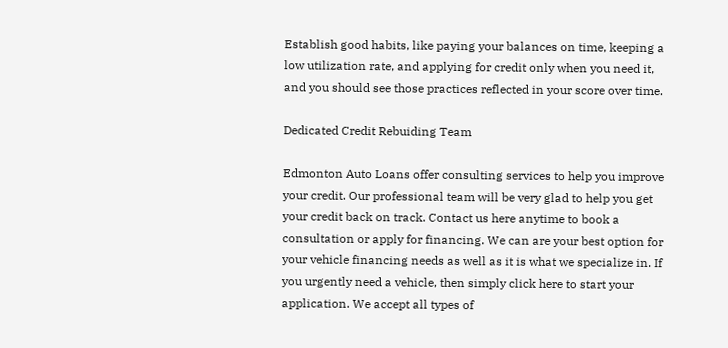Establish good habits, like paying your balances on time, keeping a low utilization rate, and applying for credit only when you need it, and you should see those practices reflected in your score over time.

Dedicated Credit Rebuiding Team

Edmonton Auto Loans offer consulting services to help you improve your credit. Our professional team will be very glad to help you get your credit back on track. Contact us here anytime to book a consultation or apply for financing. We can are your best option for your vehicle financing needs as well as it is what we specialize in. If you urgently need a vehicle, then simply click here to start your application. We accept all types of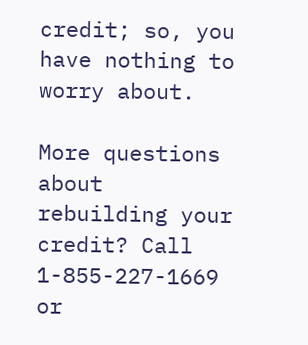credit; so, you have nothing to worry about.

More questions about rebuilding your credit? Call 1-855-227-1669 or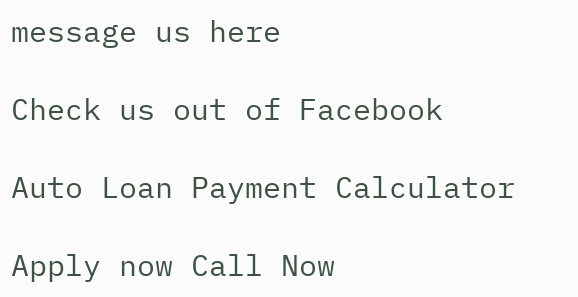message us here

Check us out of Facebook

Auto Loan Payment Calculator

Apply now Call Now